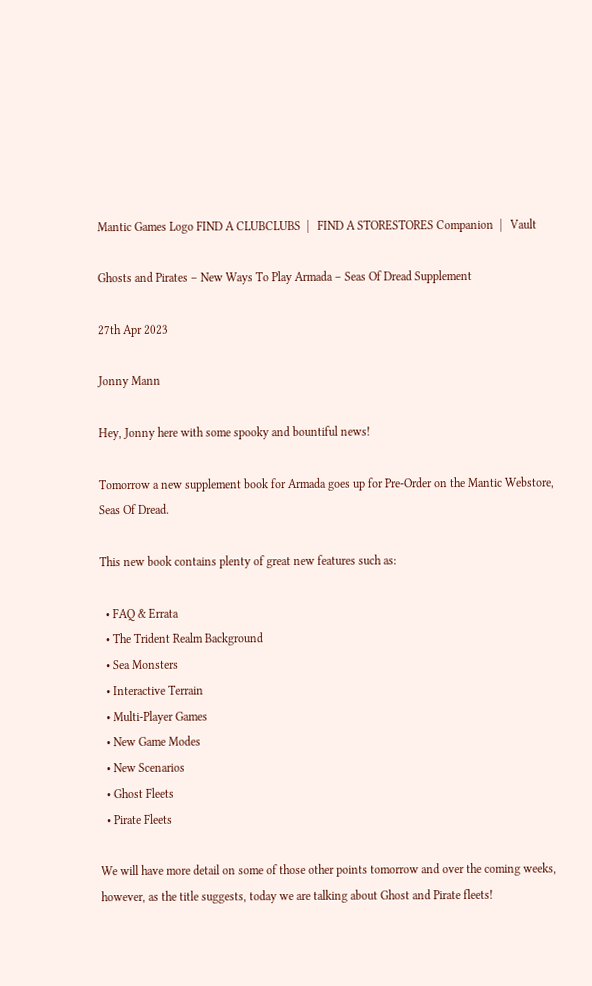Mantic Games Logo FIND A CLUBCLUBS  |   FIND A STORESTORES Companion  |   Vault

Ghosts and Pirates – New Ways To Play Armada – Seas Of Dread Supplement

27th Apr 2023

Jonny Mann

Hey, Jonny here with some spooky and bountiful news!

Tomorrow a new supplement book for Armada goes up for Pre-Order on the Mantic Webstore, Seas Of Dread.

This new book contains plenty of great new features such as:

  • FAQ & Errata
  • The Trident Realm Background
  • Sea Monsters
  • Interactive Terrain
  • Multi-Player Games
  • New Game Modes
  • New Scenarios
  • Ghost Fleets
  • Pirate Fleets

We will have more detail on some of those other points tomorrow and over the coming weeks, however, as the title suggests, today we are talking about Ghost and Pirate fleets!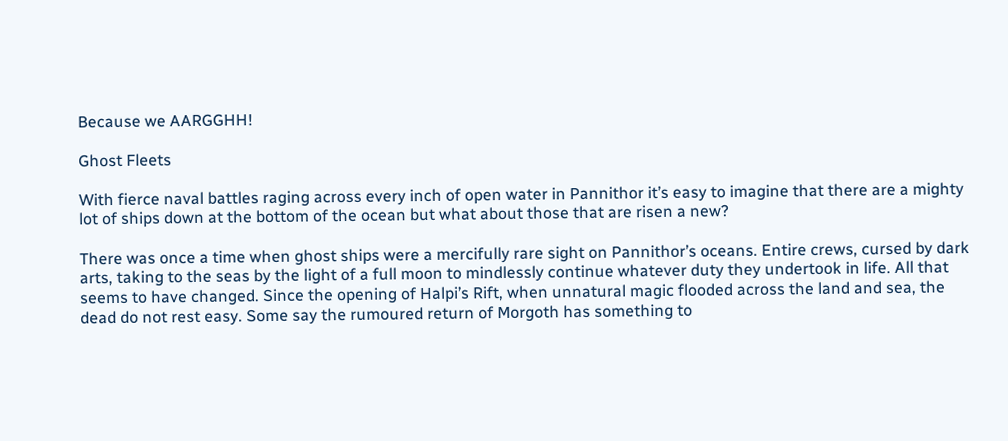Because we AARGGHH!

Ghost Fleets

With fierce naval battles raging across every inch of open water in Pannithor it’s easy to imagine that there are a mighty lot of ships down at the bottom of the ocean but what about those that are risen a new?

There was once a time when ghost ships were a mercifully rare sight on Pannithor’s oceans. Entire crews, cursed by dark arts, taking to the seas by the light of a full moon to mindlessly continue whatever duty they undertook in life. All that seems to have changed. Since the opening of Halpi’s Rift, when unnatural magic flooded across the land and sea, the dead do not rest easy. Some say the rumoured return of Morgoth has something to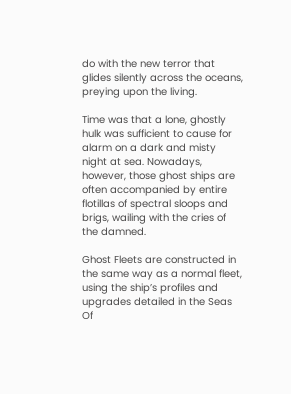do with the new terror that glides silently across the oceans, preying upon the living.

Time was that a lone, ghostly hulk was sufficient to cause for alarm on a dark and misty night at sea. Nowadays, however, those ghost ships are often accompanied by entire flotillas of spectral sloops and brigs, wailing with the cries of the damned.

Ghost Fleets are constructed in the same way as a normal fleet, using the ship’s profiles and upgrades detailed in the Seas Of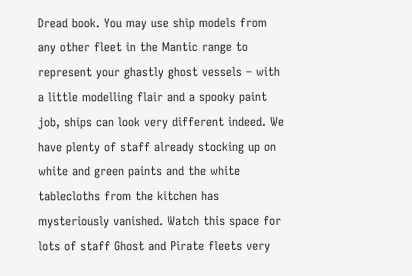Dread book. You may use ship models from any other fleet in the Mantic range to represent your ghastly ghost vessels – with a little modelling flair and a spooky paint job, ships can look very different indeed. We have plenty of staff already stocking up on white and green paints and the white tablecloths from the kitchen has mysteriously vanished. Watch this space for lots of staff Ghost and Pirate fleets very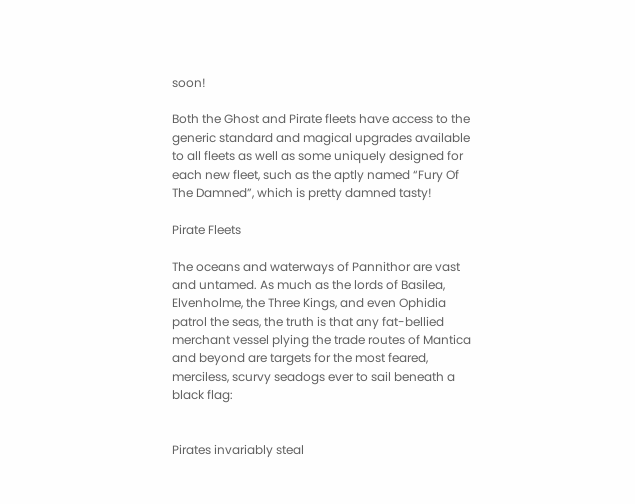soon!

Both the Ghost and Pirate fleets have access to the generic standard and magical upgrades available to all fleets as well as some uniquely designed for each new fleet, such as the aptly named “Fury Of The Damned”, which is pretty damned tasty!

Pirate Fleets

The oceans and waterways of Pannithor are vast and untamed. As much as the lords of Basilea, Elvenholme, the Three Kings, and even Ophidia patrol the seas, the truth is that any fat-bellied merchant vessel plying the trade routes of Mantica and beyond are targets for the most feared, merciless, scurvy seadogs ever to sail beneath a black flag:


Pirates invariably steal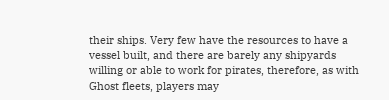their ships. Very few have the resources to have a vessel built, and there are barely any shipyards willing or able to work for pirates, therefore, as with Ghost fleets, players may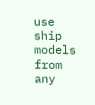use ship models from any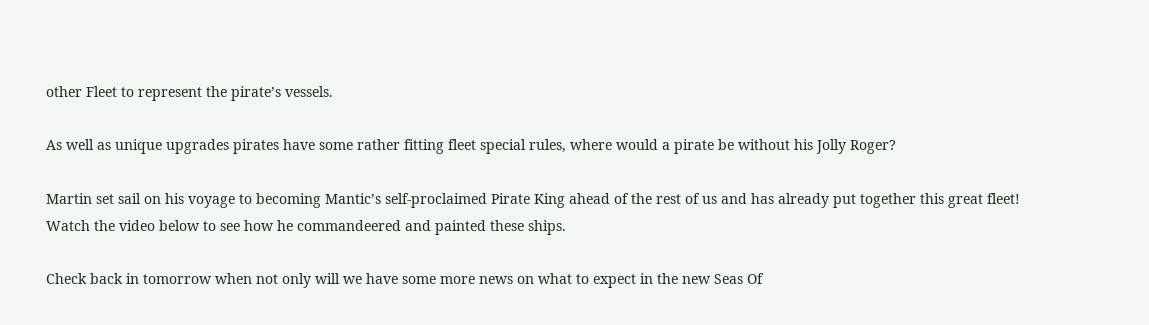other Fleet to represent the pirate’s vessels.

As well as unique upgrades pirates have some rather fitting fleet special rules, where would a pirate be without his Jolly Roger?

Martin set sail on his voyage to becoming Mantic’s self-proclaimed Pirate King ahead of the rest of us and has already put together this great fleet! Watch the video below to see how he commandeered and painted these ships.

Check back in tomorrow when not only will we have some more news on what to expect in the new Seas Of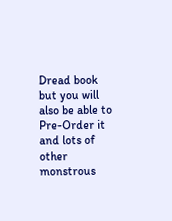Dread book but you will also be able to Pre-Order it and lots of other monstrous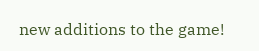new additions to the game!